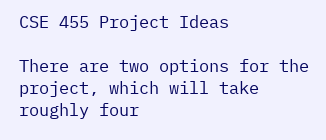CSE 455 Project Ideas

There are two options for the project, which will take roughly four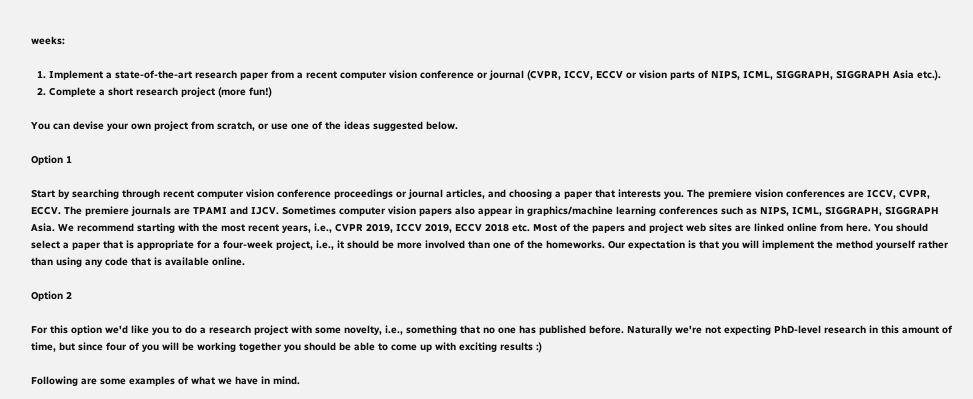weeks:

  1. Implement a state-of-the-art research paper from a recent computer vision conference or journal (CVPR, ICCV, ECCV or vision parts of NIPS, ICML, SIGGRAPH, SIGGRAPH Asia etc.).
  2. Complete a short research project (more fun!)

You can devise your own project from scratch, or use one of the ideas suggested below.

Option 1

Start by searching through recent computer vision conference proceedings or journal articles, and choosing a paper that interests you. The premiere vision conferences are ICCV, CVPR, ECCV. The premiere journals are TPAMI and IJCV. Sometimes computer vision papers also appear in graphics/machine learning conferences such as NIPS, ICML, SIGGRAPH, SIGGRAPH Asia. We recommend starting with the most recent years, i.e., CVPR 2019, ICCV 2019, ECCV 2018 etc. Most of the papers and project web sites are linked online from here. You should select a paper that is appropriate for a four-week project, i.e., it should be more involved than one of the homeworks. Our expectation is that you will implement the method yourself rather than using any code that is available online.

Option 2

For this option we'd like you to do a research project with some novelty, i.e., something that no one has published before. Naturally we're not expecting PhD-level research in this amount of time, but since four of you will be working together you should be able to come up with exciting results :)

Following are some examples of what we have in mind.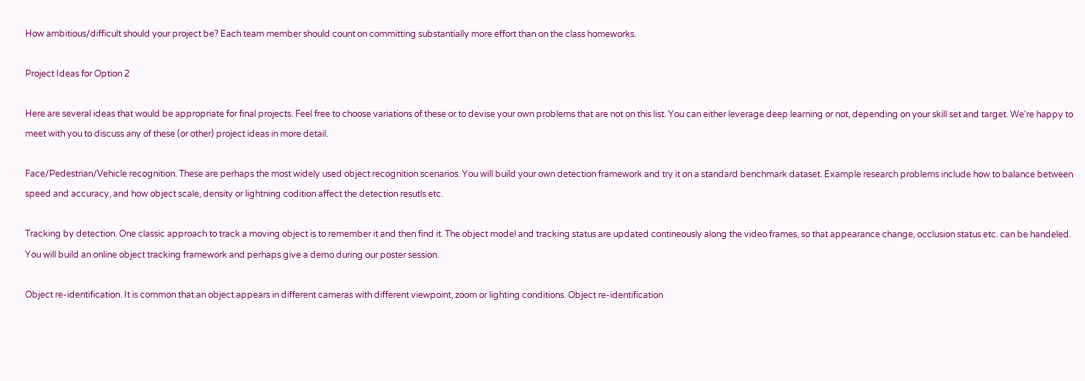How ambitious/difficult should your project be? Each team member should count on committing substantially more effort than on the class homeworks.

Project Ideas for Option 2

Here are several ideas that would be appropriate for final projects. Feel free to choose variations of these or to devise your own problems that are not on this list. You can either leverage deep learning or not, depending on your skill set and target. We're happy to meet with you to discuss any of these (or other) project ideas in more detail.

Face/Pedestrian/Vehicle recognition. These are perhaps the most widely used object recognition scenarios. You will build your own detection framework and try it on a standard benchmark dataset. Example research problems include how to balance between speed and accuracy, and how object scale, density or lightning codition affect the detection resutls etc.

Tracking by detection. One classic approach to track a moving object is to remember it and then find it. The object model and tracking status are updated contineously along the video frames, so that appearance change, occlusion status etc. can be handeled. You will build an online object tracking framework and perhaps give a demo during our poster session.

Object re-identification. It is common that an object appears in different cameras with different viewpoint, zoom or lighting conditions. Object re-identification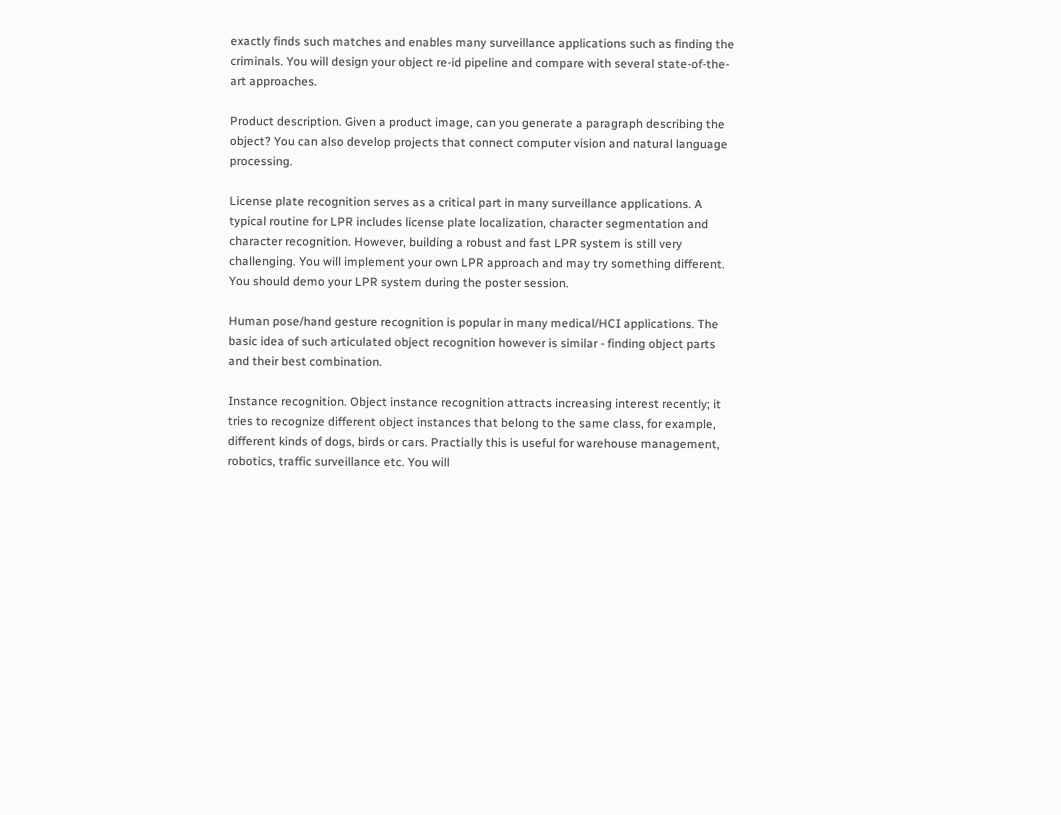exactly finds such matches and enables many surveillance applications such as finding the criminals. You will design your object re-id pipeline and compare with several state-of-the-art approaches.

Product description. Given a product image, can you generate a paragraph describing the object? You can also develop projects that connect computer vision and natural language processing.

License plate recognition serves as a critical part in many surveillance applications. A typical routine for LPR includes license plate localization, character segmentation and character recognition. However, building a robust and fast LPR system is still very challenging. You will implement your own LPR approach and may try something different. You should demo your LPR system during the poster session.

Human pose/hand gesture recognition is popular in many medical/HCI applications. The basic idea of such articulated object recognition however is similar - finding object parts and their best combination.

Instance recognition. Object instance recognition attracts increasing interest recently; it tries to recognize different object instances that belong to the same class, for example, different kinds of dogs, birds or cars. Practially this is useful for warehouse management, robotics, traffic surveillance etc. You will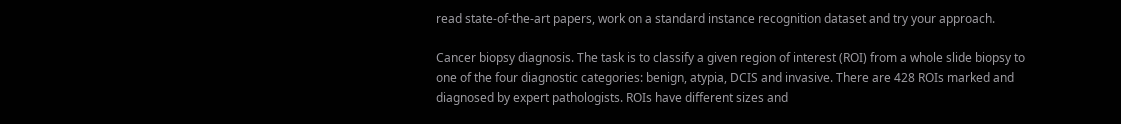read state-of-the-art papers, work on a standard instance recognition dataset and try your approach.

Cancer biopsy diagnosis. The task is to classify a given region of interest (ROI) from a whole slide biopsy to one of the four diagnostic categories: benign, atypia, DCIS and invasive. There are 428 ROIs marked and diagnosed by expert pathologists. ROIs have different sizes and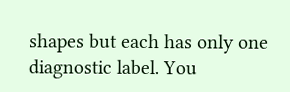shapes but each has only one diagnostic label. You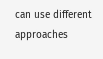can use different approaches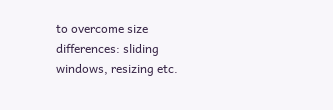to overcome size differences: sliding windows, resizing etc.